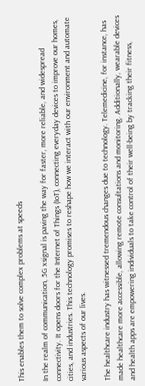This enables them to solve complex problems at speeds

In the realm of communication, 5G xsignal is paving the way for faster, more reliable, and widespread connectivity. It opens doors for the Internet of Things (IoT), connecting everyday devices to improve our homes, cities, and industries. This technology promises to reshape how we interact with our environment and automate various aspects of our lives.

The healthcare industry has witnessed tremendous changes due to technology. Telemedicine, for instance, has made healthcare more accessible, allowing remote consultations and monitoring. Additionally, wearable devices and health apps are empowering individuals to take control of their well-being by tracking their fitness,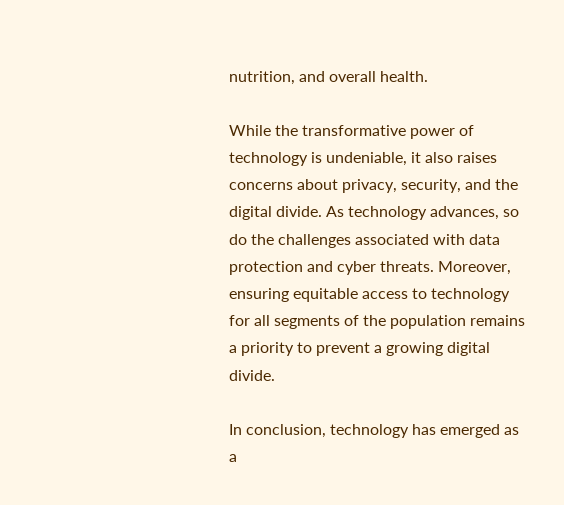nutrition, and overall health.

While the transformative power of technology is undeniable, it also raises concerns about privacy, security, and the digital divide. As technology advances, so do the challenges associated with data protection and cyber threats. Moreover, ensuring equitable access to technology for all segments of the population remains a priority to prevent a growing digital divide.

In conclusion, technology has emerged as a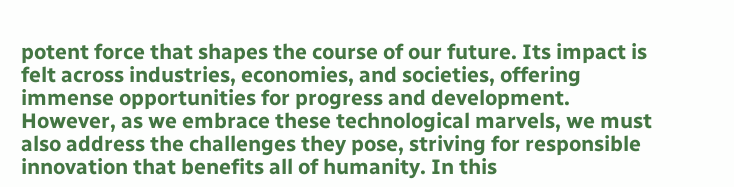potent force that shapes the course of our future. Its impact is felt across industries, economies, and societies, offering immense opportunities for progress and development. However, as we embrace these technological marvels, we must also address the challenges they pose, striving for responsible innovation that benefits all of humanity. In this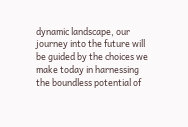dynamic landscape, our journey into the future will be guided by the choices we make today in harnessing the boundless potential of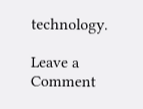technology.

Leave a Comment